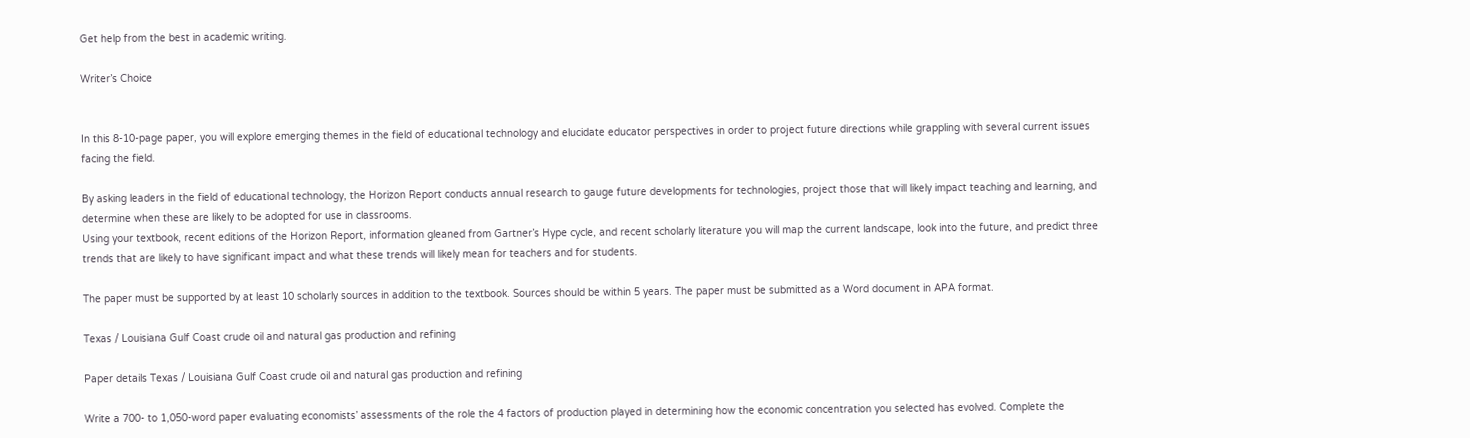Get help from the best in academic writing.

Writer’s Choice


In this 8-10-page paper, you will explore emerging themes in the field of educational technology and elucidate educator perspectives in order to project future directions while grappling with several current issues facing the field.

By asking leaders in the field of educational technology, the Horizon Report conducts annual research to gauge future developments for technologies, project those that will likely impact teaching and learning, and determine when these are likely to be adopted for use in classrooms.
Using your textbook, recent editions of the Horizon Report, information gleaned from Gartner’s Hype cycle, and recent scholarly literature you will map the current landscape, look into the future, and predict three trends that are likely to have significant impact and what these trends will likely mean for teachers and for students.

The paper must be supported by at least 10 scholarly sources in addition to the textbook. Sources should be within 5 years. The paper must be submitted as a Word document in APA format.

Texas / Louisiana Gulf Coast crude oil and natural gas production and refining

Paper details Texas / Louisiana Gulf Coast crude oil and natural gas production and refining

Write a 700- to 1,050-word paper evaluating economists’ assessments of the role the 4 factors of production played in determining how the economic concentration you selected has evolved. Complete the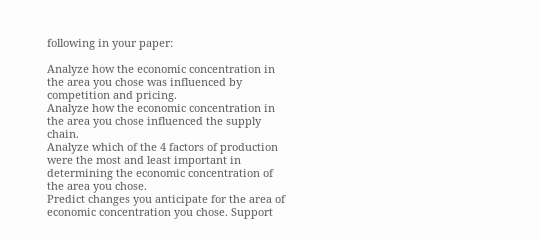following in your paper:

Analyze how the economic concentration in the area you chose was influenced by competition and pricing.
Analyze how the economic concentration in the area you chose influenced the supply chain.
Analyze which of the 4 factors of production were the most and least important in determining the economic concentration of the area you chose.
Predict changes you anticipate for the area of economic concentration you chose. Support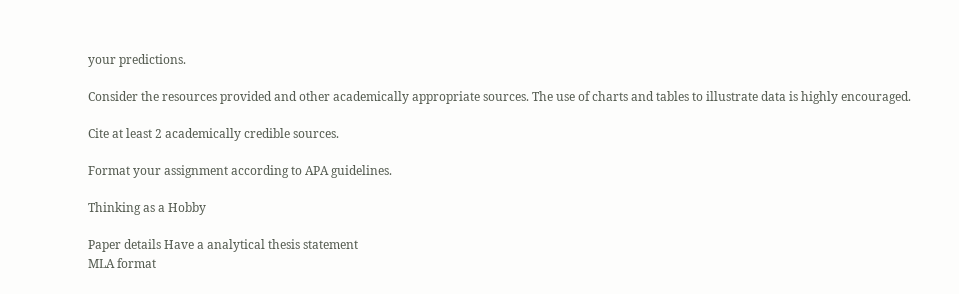your predictions.

Consider the resources provided and other academically appropriate sources. The use of charts and tables to illustrate data is highly encouraged.

Cite at least 2 academically credible sources.

Format your assignment according to APA guidelines.

Thinking as a Hobby

Paper details Have a analytical thesis statement
MLA format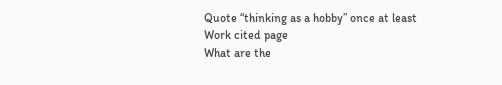Quote “thinking as a hobby” once at least
Work cited page
What are the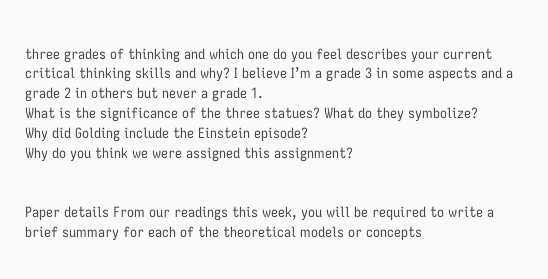three grades of thinking and which one do you feel describes your current critical thinking skills and why? I believe I’m a grade 3 in some aspects and a grade 2 in others but never a grade 1.
What is the significance of the three statues? What do they symbolize?
Why did Golding include the Einstein episode?
Why do you think we were assigned this assignment?


Paper details From our readings this week, you will be required to write a brief summary for each of the theoretical models or concepts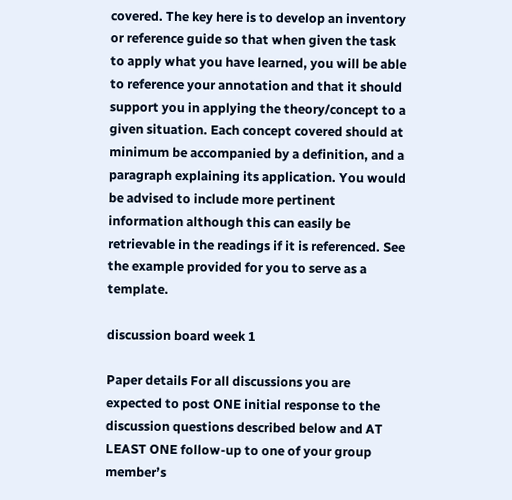covered. The key here is to develop an inventory or reference guide so that when given the task to apply what you have learned, you will be able to reference your annotation and that it should support you in applying the theory/concept to a given situation. Each concept covered should at minimum be accompanied by a definition, and a paragraph explaining its application. You would be advised to include more pertinent information although this can easily be retrievable in the readings if it is referenced. See the example provided for you to serve as a template.

discussion board week 1

Paper details For all discussions you are expected to post ONE initial response to the discussion questions described below and AT LEAST ONE follow-up to one of your group member’s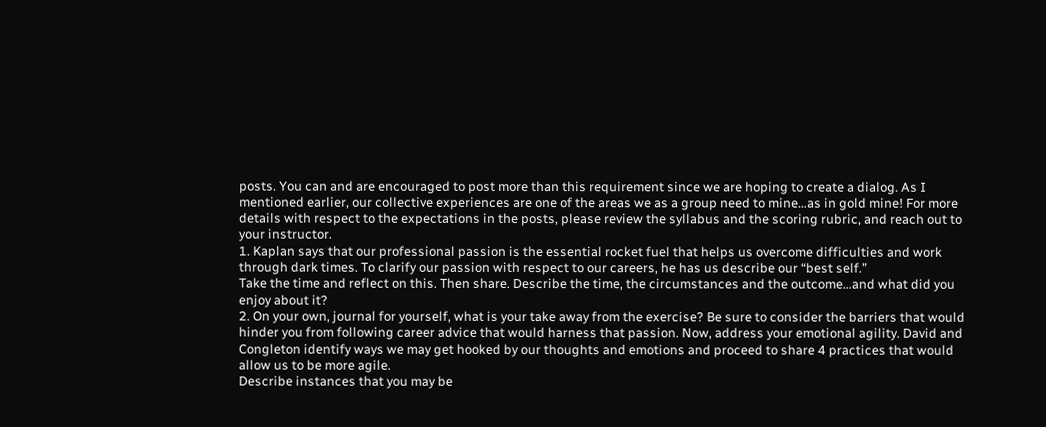posts. You can and are encouraged to post more than this requirement since we are hoping to create a dialog. As I mentioned earlier, our collective experiences are one of the areas we as a group need to mine…as in gold mine! For more details with respect to the expectations in the posts, please review the syllabus and the scoring rubric, and reach out to your instructor.
1. Kaplan says that our professional passion is the essential rocket fuel that helps us overcome difficulties and work through dark times. To clarify our passion with respect to our careers, he has us describe our “best self.”
Take the time and reflect on this. Then share. Describe the time, the circumstances and the outcome…and what did you enjoy about it?
2. On your own, journal for yourself, what is your take away from the exercise? Be sure to consider the barriers that would hinder you from following career advice that would harness that passion. Now, address your emotional agility. David and Congleton identify ways we may get hooked by our thoughts and emotions and proceed to share 4 practices that would allow us to be more agile.
Describe instances that you may be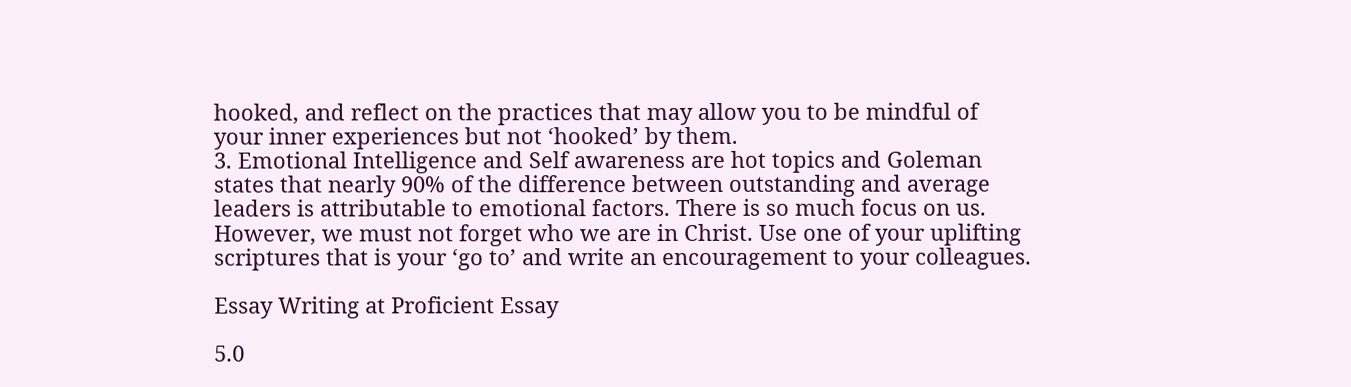hooked, and reflect on the practices that may allow you to be mindful of your inner experiences but not ‘hooked’ by them.
3. Emotional Intelligence and Self awareness are hot topics and Goleman states that nearly 90% of the difference between outstanding and average leaders is attributable to emotional factors. There is so much focus on us. However, we must not forget who we are in Christ. Use one of your uplifting scriptures that is your ‘go to’ and write an encouragement to your colleagues.

Essay Writing at Proficient Essay

5.0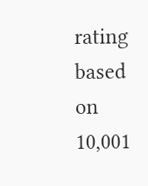rating based on 10,001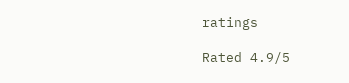ratings

Rated 4.9/5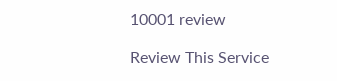10001 review

Review This Service